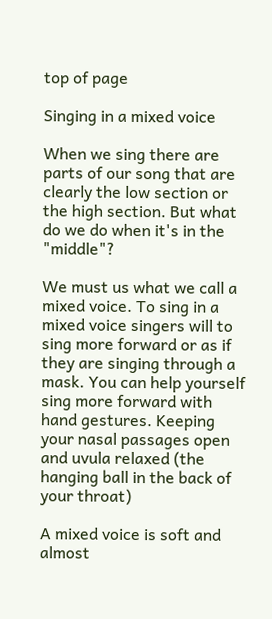top of page

Singing in a mixed voice

When we sing there are parts of our song that are clearly the low section or the high section. But what do we do when it's in the "middle"?

We must us what we call a mixed voice. To sing in a mixed voice singers will to sing more forward or as if they are singing through a mask. You can help yourself sing more forward with hand gestures. Keeping your nasal passages open and uvula relaxed (the hanging ball in the back of your throat)

A mixed voice is soft and almost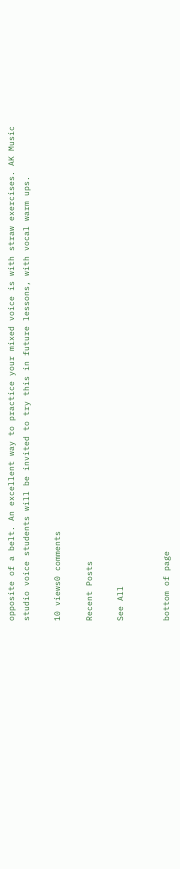opposite of a belt. An excellent way to practice your mixed voice is with straw exercises. AK Music studio voice students will be invited to try this in future lessons, with vocal warm ups.

10 views0 comments

Recent Posts

See All


bottom of page